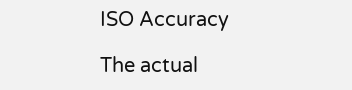ISO Accuracy

The actual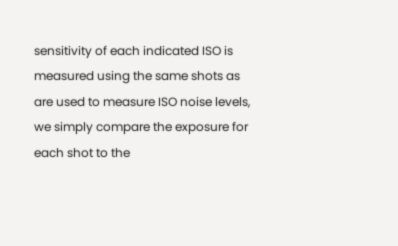sensitivity of each indicated ISO is measured using the same shots as are used to measure ISO noise levels, we simply compare the exposure for each shot to the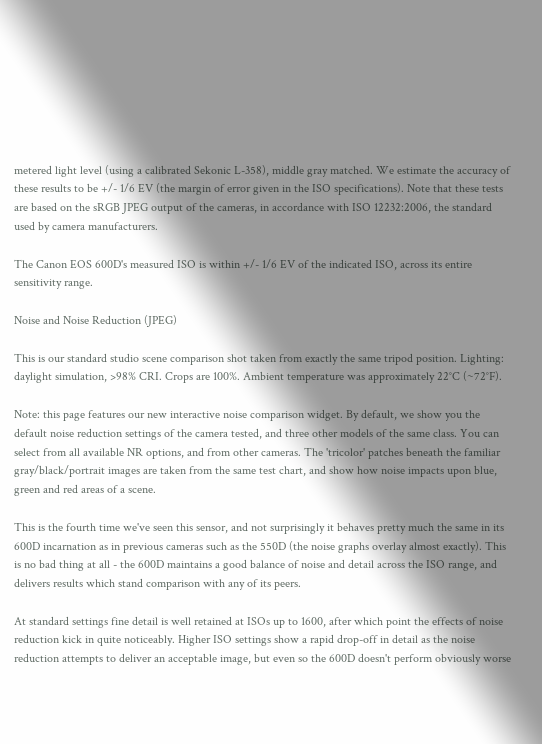metered light level (using a calibrated Sekonic L-358), middle gray matched. We estimate the accuracy of these results to be +/- 1/6 EV (the margin of error given in the ISO specifications). Note that these tests are based on the sRGB JPEG output of the cameras, in accordance with ISO 12232:2006, the standard used by camera manufacturers.

The Canon EOS 600D's measured ISO is within +/- 1/6 EV of the indicated ISO, across its entire sensitivity range.

Noise and Noise Reduction (JPEG)

This is our standard studio scene comparison shot taken from exactly the same tripod position. Lighting: daylight simulation, >98% CRI. Crops are 100%. Ambient temperature was approximately 22°C (~72°F).

Note: this page features our new interactive noise comparison widget. By default, we show you the default noise reduction settings of the camera tested, and three other models of the same class. You can select from all available NR options, and from other cameras. The 'tricolor' patches beneath the familiar gray/black/portrait images are taken from the same test chart, and show how noise impacts upon blue, green and red areas of a scene.

This is the fourth time we've seen this sensor, and not surprisingly it behaves pretty much the same in its 600D incarnation as in previous cameras such as the 550D (the noise graphs overlay almost exactly). This is no bad thing at all - the 600D maintains a good balance of noise and detail across the ISO range, and delivers results which stand comparison with any of its peers.

At standard settings fine detail is well retained at ISOs up to 1600, after which point the effects of noise reduction kick in quite noticeably. Higher ISO settings show a rapid drop-off in detail as the noise reduction attempts to deliver an acceptable image, but even so the 600D doesn't perform obviously worse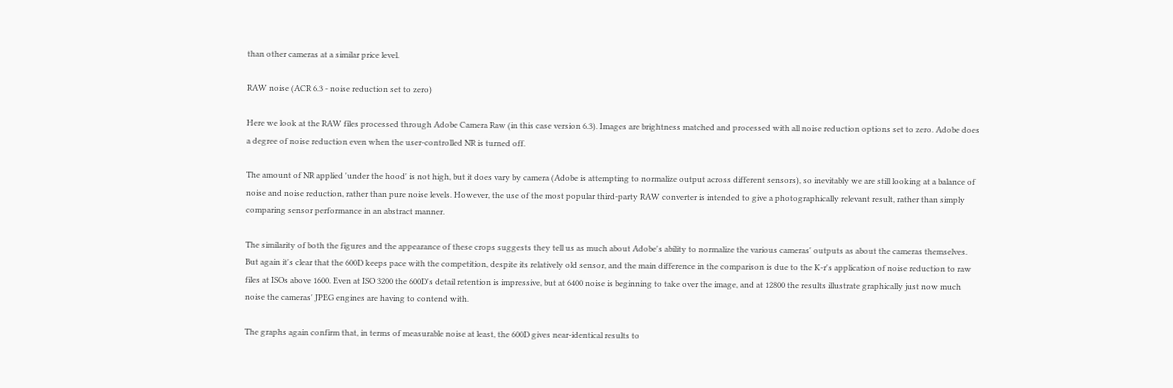than other cameras at a similar price level.

RAW noise (ACR 6.3 - noise reduction set to zero)

Here we look at the RAW files processed through Adobe Camera Raw (in this case version 6.3). Images are brightness matched and processed with all noise reduction options set to zero. Adobe does a degree of noise reduction even when the user-controlled NR is turned off.

The amount of NR applied 'under the hood' is not high, but it does vary by camera (Adobe is attempting to normalize output across different sensors), so inevitably we are still looking at a balance of noise and noise reduction, rather than pure noise levels. However, the use of the most popular third-party RAW converter is intended to give a photographically relevant result, rather than simply comparing sensor performance in an abstract manner.

The similarity of both the figures and the appearance of these crops suggests they tell us as much about Adobe's ability to normalize the various cameras' outputs as about the cameras themselves. But again it's clear that the 600D keeps pace with the competition, despite its relatively old sensor, and the main difference in the comparison is due to the K-r's application of noise reduction to raw files at ISOs above 1600. Even at ISO 3200 the 600D's detail retention is impressive, but at 6400 noise is beginning to take over the image, and at 12800 the results illustrate graphically just now much noise the cameras' JPEG engines are having to contend with.

The graphs again confirm that, in terms of measurable noise at least, the 600D gives near-identical results to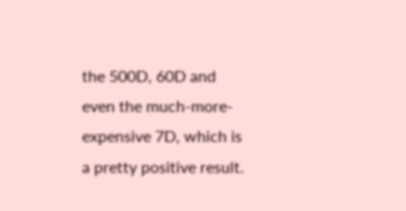the 500D, 60D and even the much-more-expensive 7D, which is a pretty positive result.